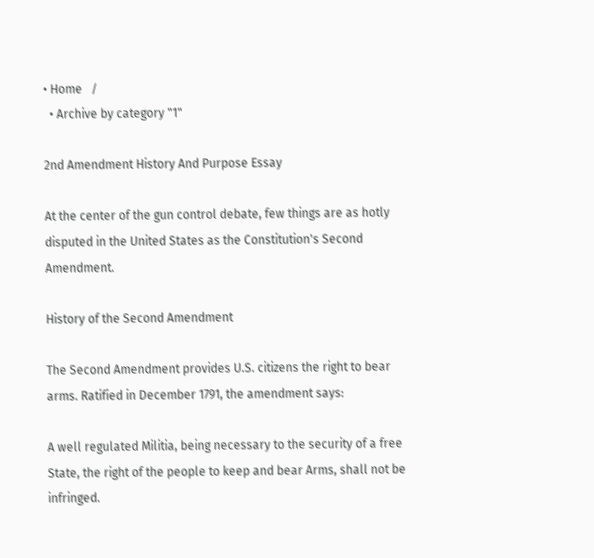• Home   /
  • Archive by category "1"

2nd Amendment History And Purpose Essay

At the center of the gun control debate, few things are as hotly disputed in the United States as the Constitution's Second Amendment.

History of the Second Amendment

The Second Amendment provides U.S. citizens the right to bear arms. Ratified in December 1791, the amendment says:

A well regulated Militia, being necessary to the security of a free State, the right of the people to keep and bear Arms, shall not be infringed.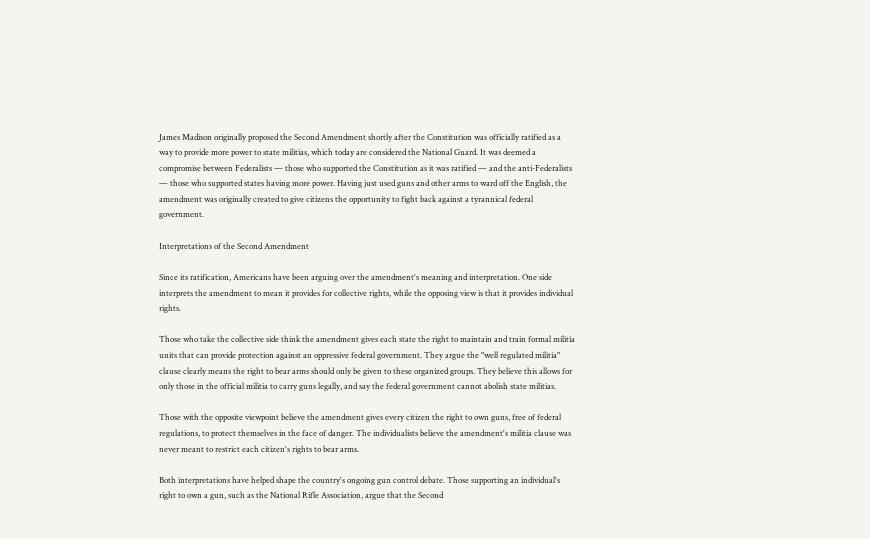James Madison originally proposed the Second Amendment shortly after the Constitution was officially ratified as a way to provide more power to state militias, which today are considered the National Guard. It was deemed a compromise between Federalists — those who supported the Constitution as it was ratified — and the anti-Federalists — those who supported states having more power. Having just used guns and other arms to ward off the English, the amendment was originally created to give citizens the opportunity to fight back against a tyrannical federal government.

Interpretations of the Second Amendment

Since its ratification, Americans have been arguing over the amendment's meaning and interpretation. One side interprets the amendment to mean it provides for collective rights, while the opposing view is that it provides individual rights.

Those who take the collective side think the amendment gives each state the right to maintain and train formal militia units that can provide protection against an oppressive federal government. They argue the "well regulated militia" clause clearly means the right to bear arms should only be given to these organized groups. They believe this allows for only those in the official militia to carry guns legally, and say the federal government cannot abolish state militias.

Those with the opposite viewpoint believe the amendment gives every citizen the right to own guns, free of federal regulations, to protect themselves in the face of danger. The individualists believe the amendment's militia clause was never meant to restrict each citizen's rights to bear arms.

Both interpretations have helped shape the country's ongoing gun control debate. Those supporting an individual's right to own a gun, such as the National Rifle Association, argue that the Second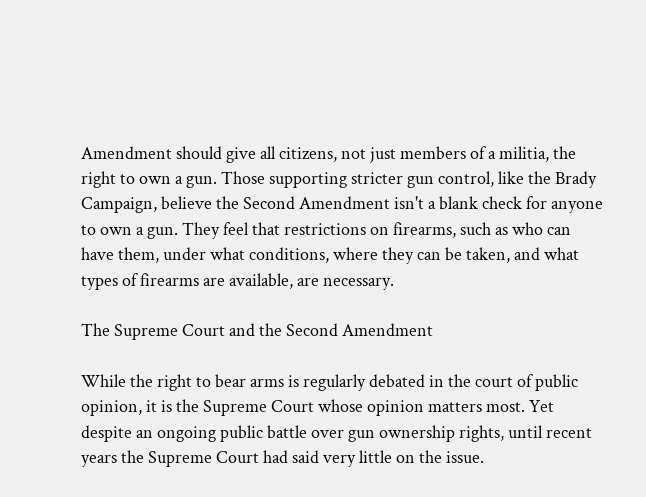Amendment should give all citizens, not just members of a militia, the right to own a gun. Those supporting stricter gun control, like the Brady Campaign, believe the Second Amendment isn't a blank check for anyone to own a gun. They feel that restrictions on firearms, such as who can have them, under what conditions, where they can be taken, and what types of firearms are available, are necessary.

The Supreme Court and the Second Amendment

While the right to bear arms is regularly debated in the court of public opinion, it is the Supreme Court whose opinion matters most. Yet despite an ongoing public battle over gun ownership rights, until recent years the Supreme Court had said very little on the issue.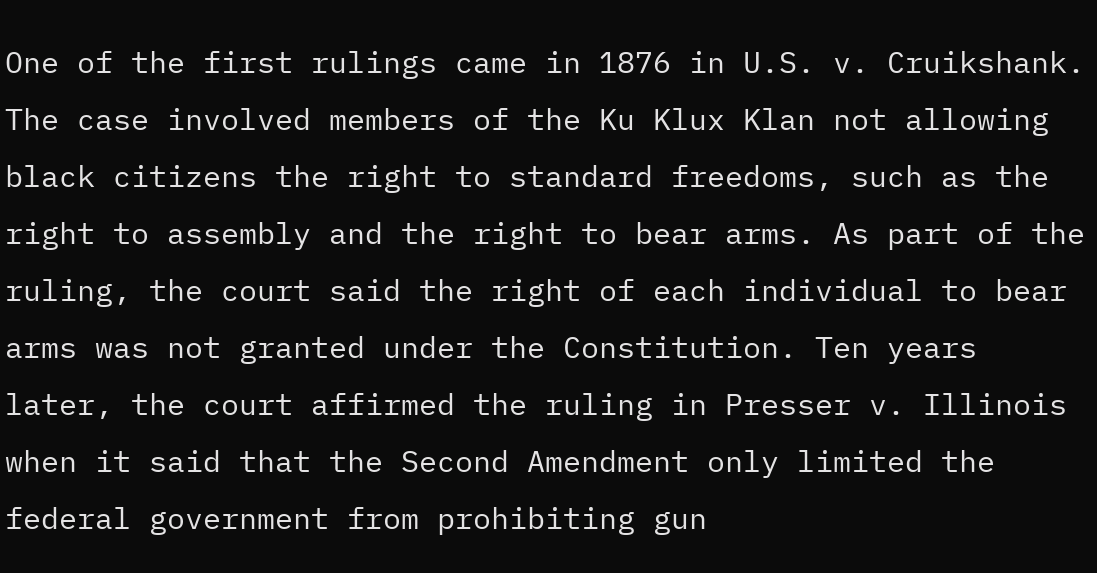One of the first rulings came in 1876 in U.S. v. Cruikshank. The case involved members of the Ku Klux Klan not allowing black citizens the right to standard freedoms, such as the right to assembly and the right to bear arms. As part of the ruling, the court said the right of each individual to bear arms was not granted under the Constitution. Ten years later, the court affirmed the ruling in Presser v. Illinois when it said that the Second Amendment only limited the federal government from prohibiting gun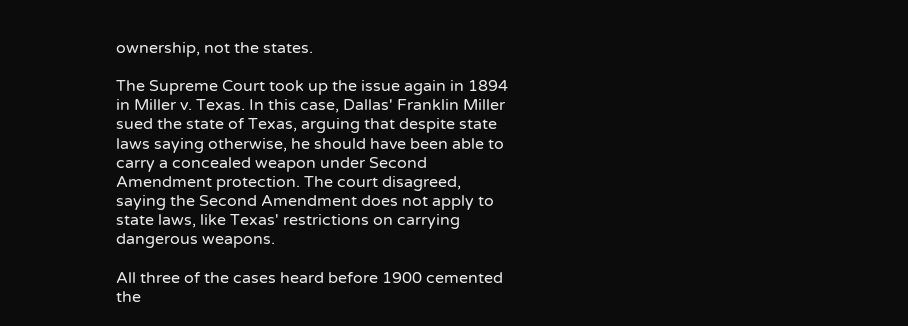ownership, not the states.

The Supreme Court took up the issue again in 1894 in Miller v. Texas. In this case, Dallas' Franklin Miller sued the state of Texas, arguing that despite state laws saying otherwise, he should have been able to carry a concealed weapon under Second Amendment protection. The court disagreed, saying the Second Amendment does not apply to state laws, like Texas' restrictions on carrying dangerous weapons.

All three of the cases heard before 1900 cemented the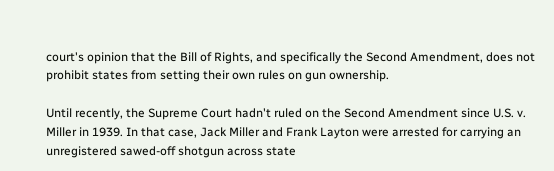court's opinion that the Bill of Rights, and specifically the Second Amendment, does not prohibit states from setting their own rules on gun ownership.

Until recently, the Supreme Court hadn't ruled on the Second Amendment since U.S. v. Miller in 1939. In that case, Jack Miller and Frank Layton were arrested for carrying an unregistered sawed-off shotgun across state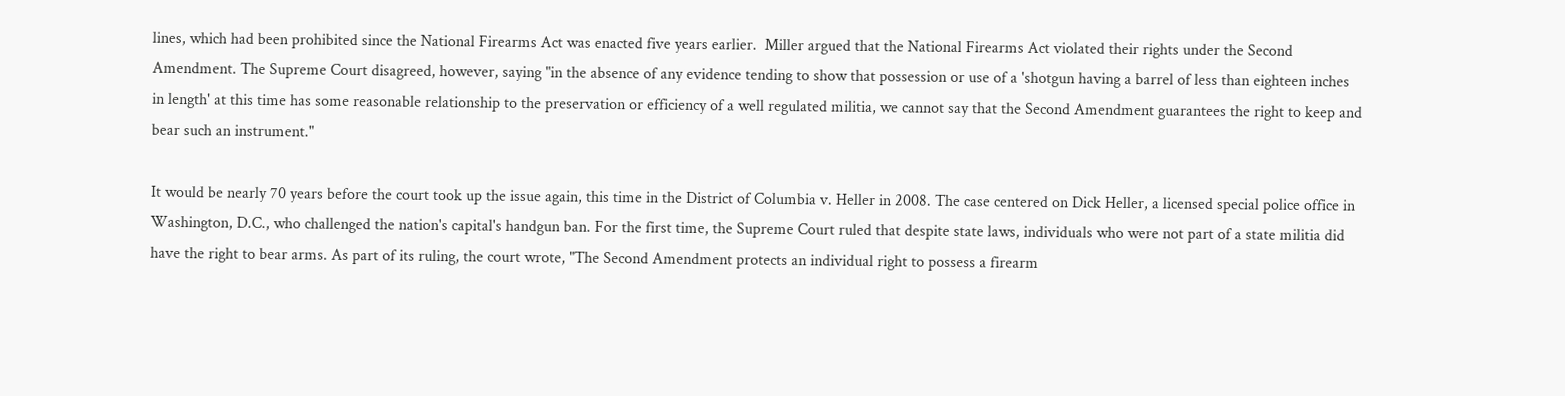lines, which had been prohibited since the National Firearms Act was enacted five years earlier.  Miller argued that the National Firearms Act violated their rights under the Second Amendment. The Supreme Court disagreed, however, saying "in the absence of any evidence tending to show that possession or use of a 'shotgun having a barrel of less than eighteen inches in length' at this time has some reasonable relationship to the preservation or efficiency of a well regulated militia, we cannot say that the Second Amendment guarantees the right to keep and bear such an instrument."

It would be nearly 70 years before the court took up the issue again, this time in the District of Columbia v. Heller in 2008. The case centered on Dick Heller, a licensed special police office in Washington, D.C., who challenged the nation's capital's handgun ban. For the first time, the Supreme Court ruled that despite state laws, individuals who were not part of a state militia did have the right to bear arms. As part of its ruling, the court wrote, "The Second Amendment protects an individual right to possess a firearm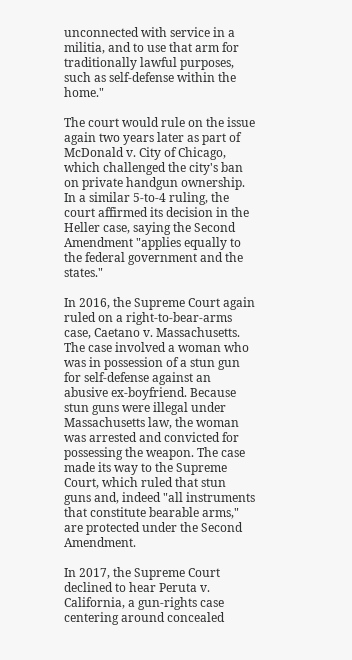unconnected with service in a militia, and to use that arm for traditionally lawful purposes, such as self-defense within the home."

The court would rule on the issue again two years later as part of McDonald v. City of Chicago, which challenged the city's ban on private handgun ownership. In a similar 5-to-4 ruling, the court affirmed its decision in the Heller case, saying the Second Amendment "applies equally to the federal government and the states."

In 2016, the Supreme Court again ruled on a right-to-bear-arms case, Caetano v. Massachusetts. The case involved a woman who was in possession of a stun gun for self-defense against an abusive ex-boyfriend. Because stun guns were illegal under Massachusetts law, the woman was arrested and convicted for possessing the weapon. The case made its way to the Supreme Court, which ruled that stun guns and, indeed "all instruments that constitute bearable arms," are protected under the Second Amendment.

In 2017, the Supreme Court declined to hear Peruta v. California, a gun-rights case centering around concealed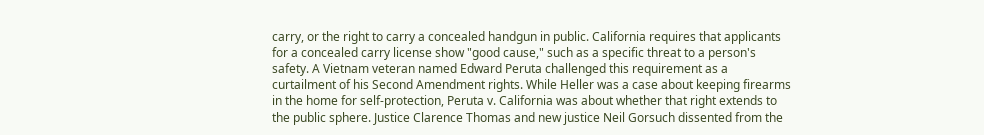carry, or the right to carry a concealed handgun in public. California requires that applicants for a concealed carry license show "good cause," such as a specific threat to a person's safety. A Vietnam veteran named Edward Peruta challenged this requirement as a curtailment of his Second Amendment rights. While Heller was a case about keeping firearms in the home for self-protection, Peruta v. California was about whether that right extends to the public sphere. Justice Clarence Thomas and new justice Neil Gorsuch dissented from the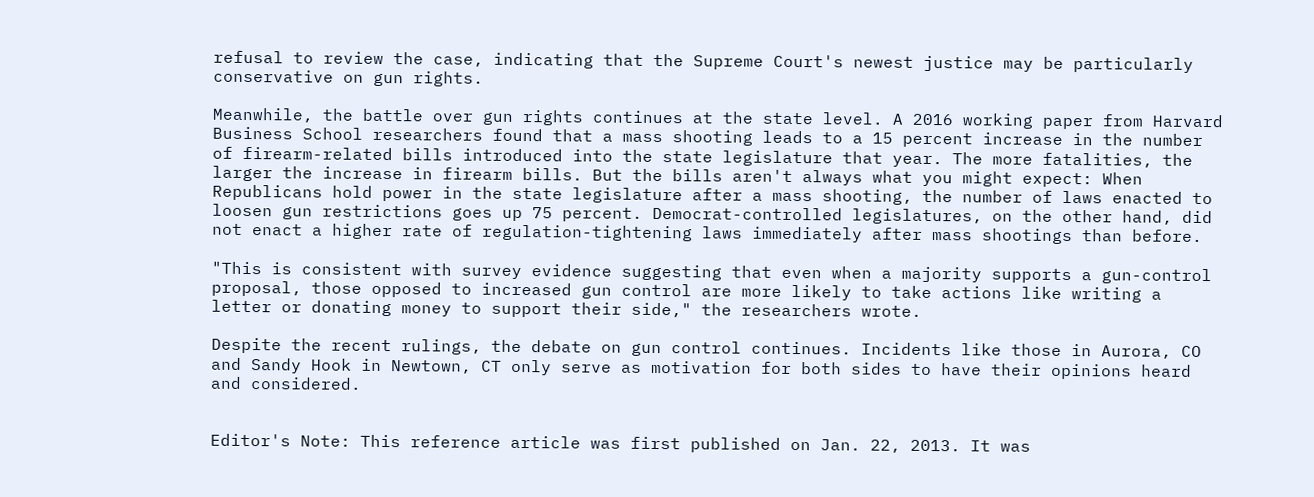refusal to review the case, indicating that the Supreme Court's newest justice may be particularly conservative on gun rights.

Meanwhile, the battle over gun rights continues at the state level. A 2016 working paper from Harvard Business School researchers found that a mass shooting leads to a 15 percent increase in the number of firearm-related bills introduced into the state legislature that year. The more fatalities, the larger the increase in firearm bills. But the bills aren't always what you might expect: When Republicans hold power in the state legislature after a mass shooting, the number of laws enacted to loosen gun restrictions goes up 75 percent. Democrat-controlled legislatures, on the other hand, did not enact a higher rate of regulation-tightening laws immediately after mass shootings than before.

"This is consistent with survey evidence suggesting that even when a majority supports a gun-control proposal, those opposed to increased gun control are more likely to take actions like writing a letter or donating money to support their side," the researchers wrote.

Despite the recent rulings, the debate on gun control continues. Incidents like those in Aurora, CO and Sandy Hook in Newtown, CT only serve as motivation for both sides to have their opinions heard and considered.


Editor's Note: This reference article was first published on Jan. 22, 2013. It was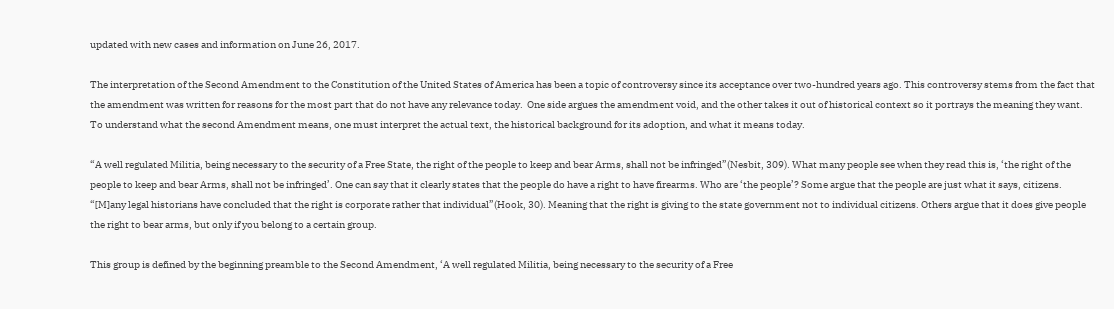updated with new cases and information on June 26, 2017.

The interpretation of the Second Amendment to the Constitution of the United States of America has been a topic of controversy since its acceptance over two-hundred years ago. This controversy stems from the fact that the amendment was written for reasons for the most part that do not have any relevance today.  One side argues the amendment void, and the other takes it out of historical context so it portrays the meaning they want. To understand what the second Amendment means, one must interpret the actual text, the historical background for its adoption, and what it means today.

“A well regulated Militia, being necessary to the security of a Free State, the right of the people to keep and bear Arms, shall not be infringed”(Nesbit, 309). What many people see when they read this is, ‘the right of the people to keep and bear Arms, shall not be infringed’. One can say that it clearly states that the people do have a right to have firearms. Who are ‘the people’? Some argue that the people are just what it says, citizens. “[M]any legal historians have concluded that the right is corporate rather that individual”(Hook, 30). Meaning that the right is giving to the state government not to individual citizens. Others argue that it does give people the right to bear arms, but only if you belong to a certain group.

This group is defined by the beginning preamble to the Second Amendment, ‘A well regulated Militia, being necessary to the security of a Free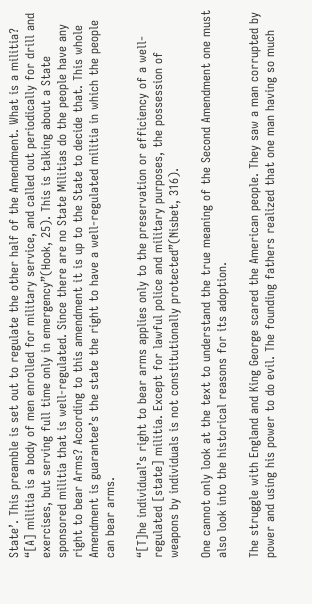State’. This preamble is set out to regulate the other half of the Amendment. What is a militia? “[A] militia is a body of men enrolled for military service, and called out periodically for drill and exercises, but serving full time only in emergency”(Hook, 25). This is talking about a State sponsored militia that is well-regulated. Since there are no State Militias do the people have any right to bear Arms? According to this amendment it is up to the State to decide that. This whole Amendment is guarantee’s the state the right to have a well-regulated militia in which the people can bear arms.

“[T]he individual’s right to bear arms applies only to the preservation or efficiency of a well-regulated [state] militia. Except for lawful police and military purposes, the possession of weapons by individuals is not constitutionally protected”(Nisbet, 316).

One cannot only look at the text to understand the true meaning of the Second Amendment one must also look into the historical reasons for its adoption.

The struggle with England and King George scared the American people. They saw a man corrupted by power and using his power to do evil. The founding fathers realized that one man having so much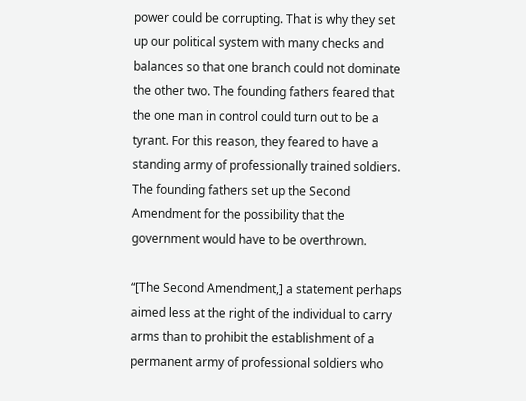power could be corrupting. That is why they set up our political system with many checks and balances so that one branch could not dominate the other two. The founding fathers feared that the one man in control could turn out to be a tyrant. For this reason, they feared to have a standing army of professionally trained soldiers. The founding fathers set up the Second Amendment for the possibility that the government would have to be overthrown.

“[The Second Amendment,] a statement perhaps aimed less at the right of the individual to carry arms than to prohibit the establishment of a permanent army of professional soldiers who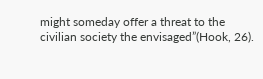might someday offer a threat to the civilian society the envisaged”(Hook, 26).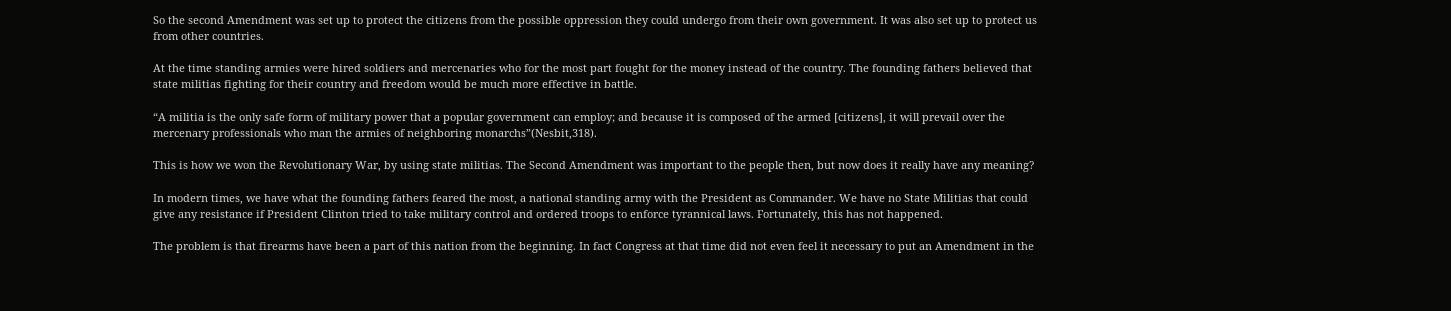So the second Amendment was set up to protect the citizens from the possible oppression they could undergo from their own government. It was also set up to protect us from other countries.

At the time standing armies were hired soldiers and mercenaries who for the most part fought for the money instead of the country. The founding fathers believed that state militias fighting for their country and freedom would be much more effective in battle.

“A militia is the only safe form of military power that a popular government can employ; and because it is composed of the armed [citizens], it will prevail over the mercenary professionals who man the armies of neighboring monarchs”(Nesbit,318).

This is how we won the Revolutionary War, by using state militias. The Second Amendment was important to the people then, but now does it really have any meaning?

In modern times, we have what the founding fathers feared the most, a national standing army with the President as Commander. We have no State Militias that could give any resistance if President Clinton tried to take military control and ordered troops to enforce tyrannical laws. Fortunately, this has not happened.

The problem is that firearms have been a part of this nation from the beginning. In fact Congress at that time did not even feel it necessary to put an Amendment in the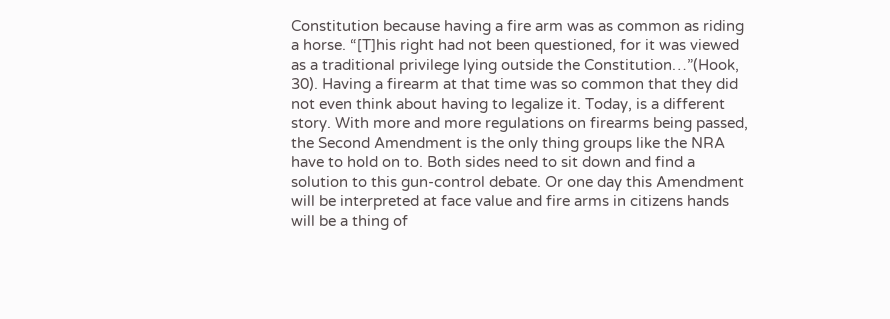Constitution because having a fire arm was as common as riding a horse. “[T]his right had not been questioned, for it was viewed as a traditional privilege lying outside the Constitution…”(Hook, 30). Having a firearm at that time was so common that they did not even think about having to legalize it. Today, is a different story. With more and more regulations on firearms being passed, the Second Amendment is the only thing groups like the NRA have to hold on to. Both sides need to sit down and find a solution to this gun-control debate. Or one day this Amendment will be interpreted at face value and fire arms in citizens hands will be a thing of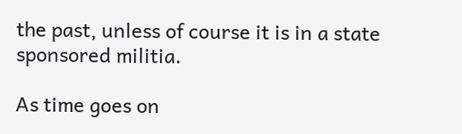the past, unless of course it is in a state sponsored militia.

As time goes on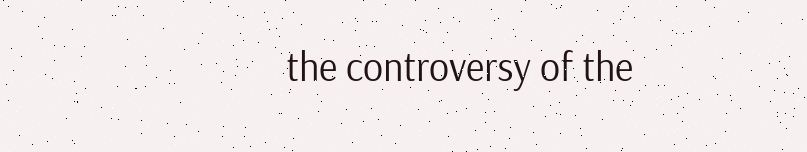the controversy of the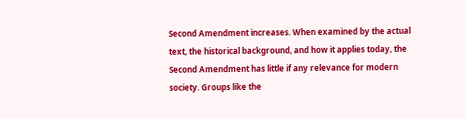Second Amendment increases. When examined by the actual text, the historical background, and how it applies today, the Second Amendment has little if any relevance for modern society. Groups like the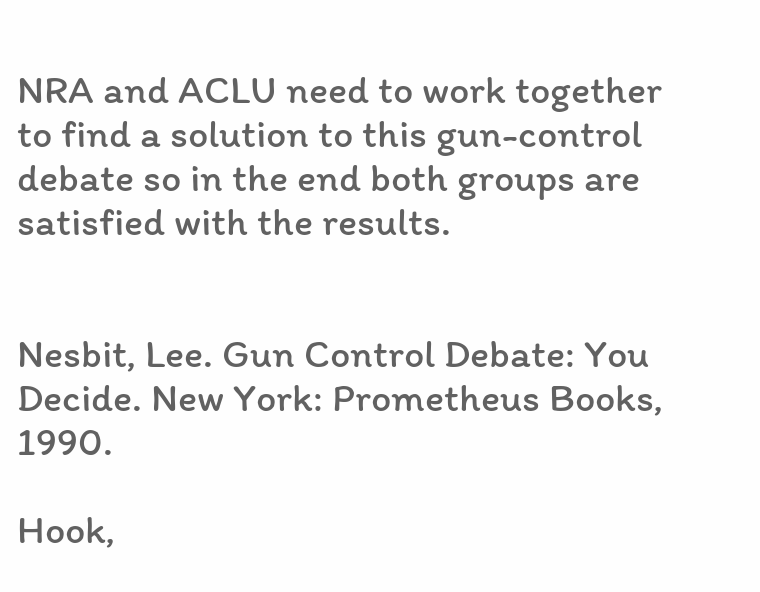NRA and ACLU need to work together to find a solution to this gun-control debate so in the end both groups are satisfied with the results.


Nesbit, Lee. Gun Control Debate: You Decide. New York: Prometheus Books, 1990.

Hook,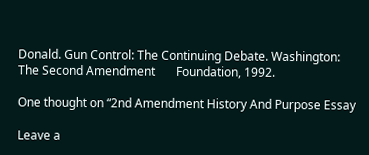Donald. Gun Control: The Continuing Debate. Washington: The Second Amendment       Foundation, 1992.

One thought on “2nd Amendment History And Purpose Essay

Leave a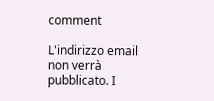comment

L'indirizzo email non verrà pubblicato. I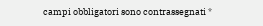campi obbligatori sono contrassegnati *